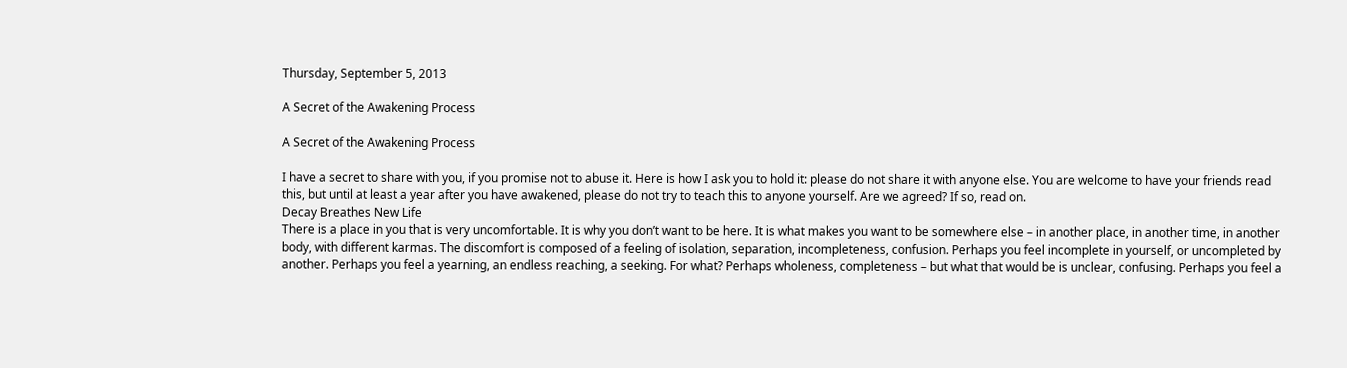Thursday, September 5, 2013

A Secret of the Awakening Process

A Secret of the Awakening Process

I have a secret to share with you, if you promise not to abuse it. Here is how I ask you to hold it: please do not share it with anyone else. You are welcome to have your friends read this, but until at least a year after you have awakened, please do not try to teach this to anyone yourself. Are we agreed? If so, read on.
Decay Breathes New Life
There is a place in you that is very uncomfortable. It is why you don’t want to be here. It is what makes you want to be somewhere else – in another place, in another time, in another body, with different karmas. The discomfort is composed of a feeling of isolation, separation, incompleteness, confusion. Perhaps you feel incomplete in yourself, or uncompleted by another. Perhaps you feel a yearning, an endless reaching, a seeking. For what? Perhaps wholeness, completeness – but what that would be is unclear, confusing. Perhaps you feel a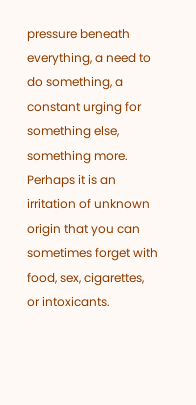pressure beneath everything, a need to do something, a constant urging for something else, something more. Perhaps it is an irritation of unknown origin that you can sometimes forget with food, sex, cigarettes, or intoxicants.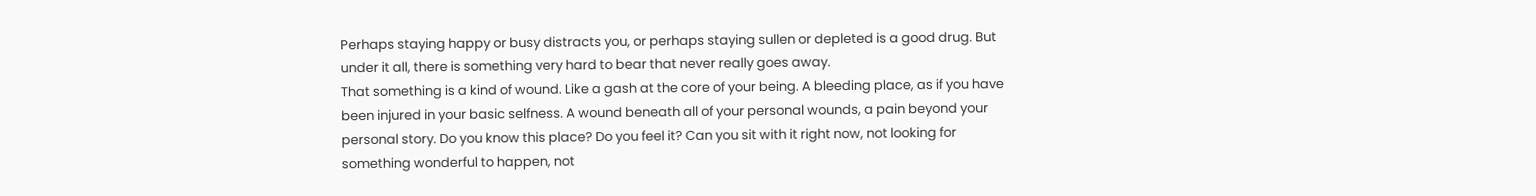Perhaps staying happy or busy distracts you, or perhaps staying sullen or depleted is a good drug. But under it all, there is something very hard to bear that never really goes away.
That something is a kind of wound. Like a gash at the core of your being. A bleeding place, as if you have been injured in your basic selfness. A wound beneath all of your personal wounds, a pain beyond your personal story. Do you know this place? Do you feel it? Can you sit with it right now, not looking for something wonderful to happen, not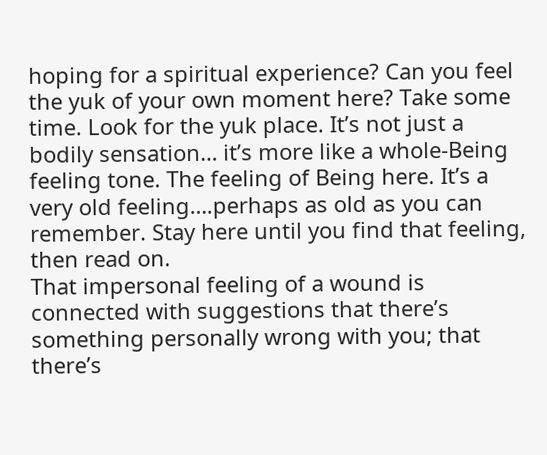hoping for a spiritual experience? Can you feel the yuk of your own moment here? Take some time. Look for the yuk place. It’s not just a bodily sensation… it’s more like a whole-Being feeling tone. The feeling of Being here. It’s a very old feeling….perhaps as old as you can remember. Stay here until you find that feeling, then read on.
That impersonal feeling of a wound is connected with suggestions that there’s something personally wrong with you; that there’s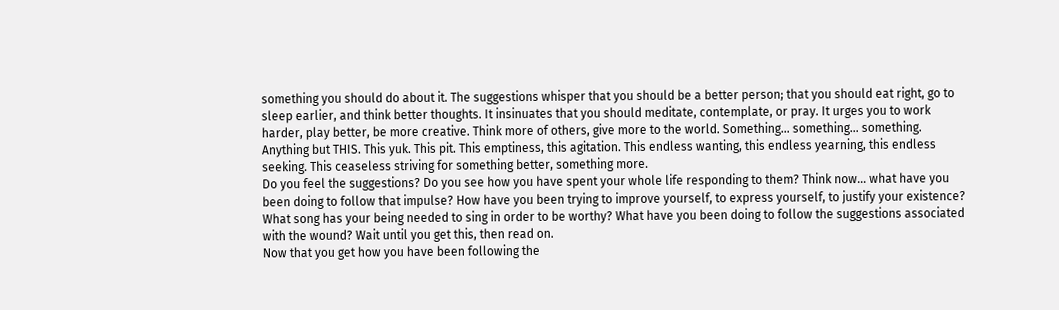something you should do about it. The suggestions whisper that you should be a better person; that you should eat right, go to sleep earlier, and think better thoughts. It insinuates that you should meditate, contemplate, or pray. It urges you to work harder, play better, be more creative. Think more of others, give more to the world. Something… something… something. Anything but THIS. This yuk. This pit. This emptiness, this agitation. This endless wanting, this endless yearning, this endless seeking. This ceaseless striving for something better, something more.
Do you feel the suggestions? Do you see how you have spent your whole life responding to them? Think now… what have you been doing to follow that impulse? How have you been trying to improve yourself, to express yourself, to justify your existence? What song has your being needed to sing in order to be worthy? What have you been doing to follow the suggestions associated with the wound? Wait until you get this, then read on.
Now that you get how you have been following the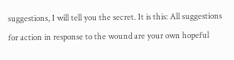suggestions, I will tell you the secret. It is this: All suggestions for action in response to the wound are your own hopeful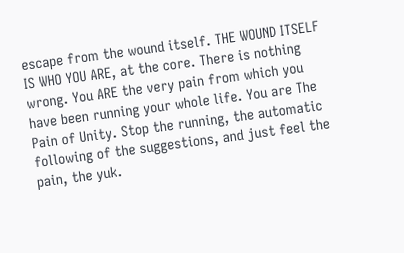escape from the wound itself. THE WOUND ITSELF IS WHO YOU ARE, at the core. There is nothing wrong. You ARE the very pain from which you have been running your whole life. You are The Pain of Unity. Stop the running, the automatic following of the suggestions, and just feel the pain, the yuk.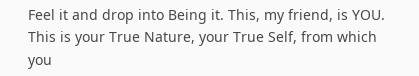Feel it and drop into Being it. This, my friend, is YOU. This is your True Nature, your True Self, from which you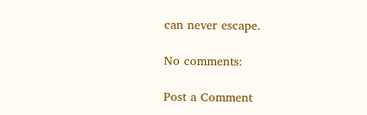can never escape.

No comments:

Post a Comment